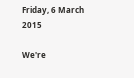Friday, 6 March 2015

We're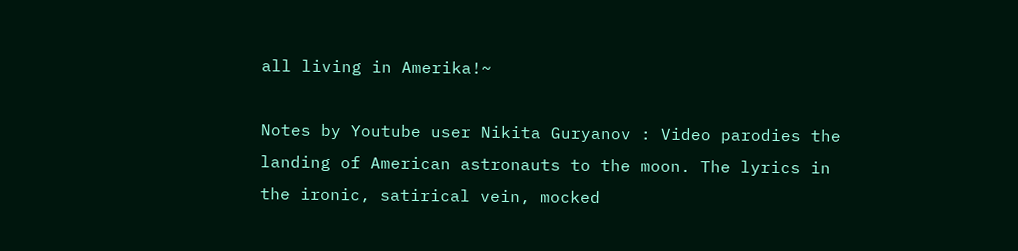all living in Amerika!~

Notes by Youtube user Nikita Guryanov : Video parodies the landing of American astronauts to the moon. The lyrics in the ironic, satirical vein, mocked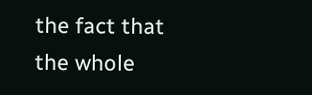the fact that the whole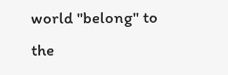world "belong" to the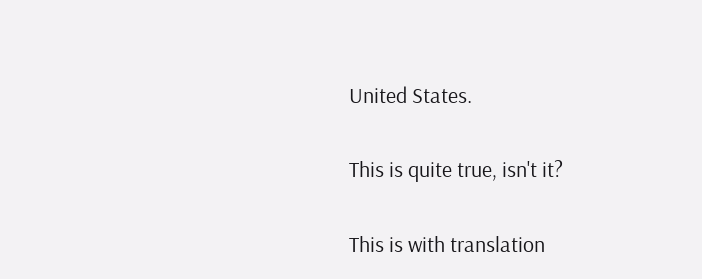United States.

This is quite true, isn't it?

This is with translation